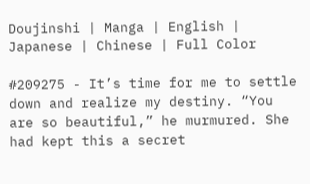Doujinshi | Manga | English | Japanese | Chinese | Full Color

#209275 - It’s time for me to settle down and realize my destiny. “You are so beautiful,” he murmured. She had kept this a secret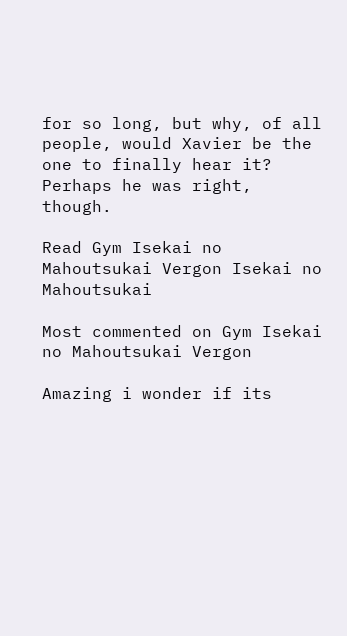for so long, but why, of all people, would Xavier be the one to finally hear it? Perhaps he was right, though.

Read Gym Isekai no Mahoutsukai Vergon Isekai no Mahoutsukai

Most commented on Gym Isekai no Mahoutsukai Vergon

Amazing i wonder if its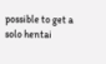possible to get a solo hentai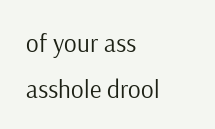of your ass asshole drool